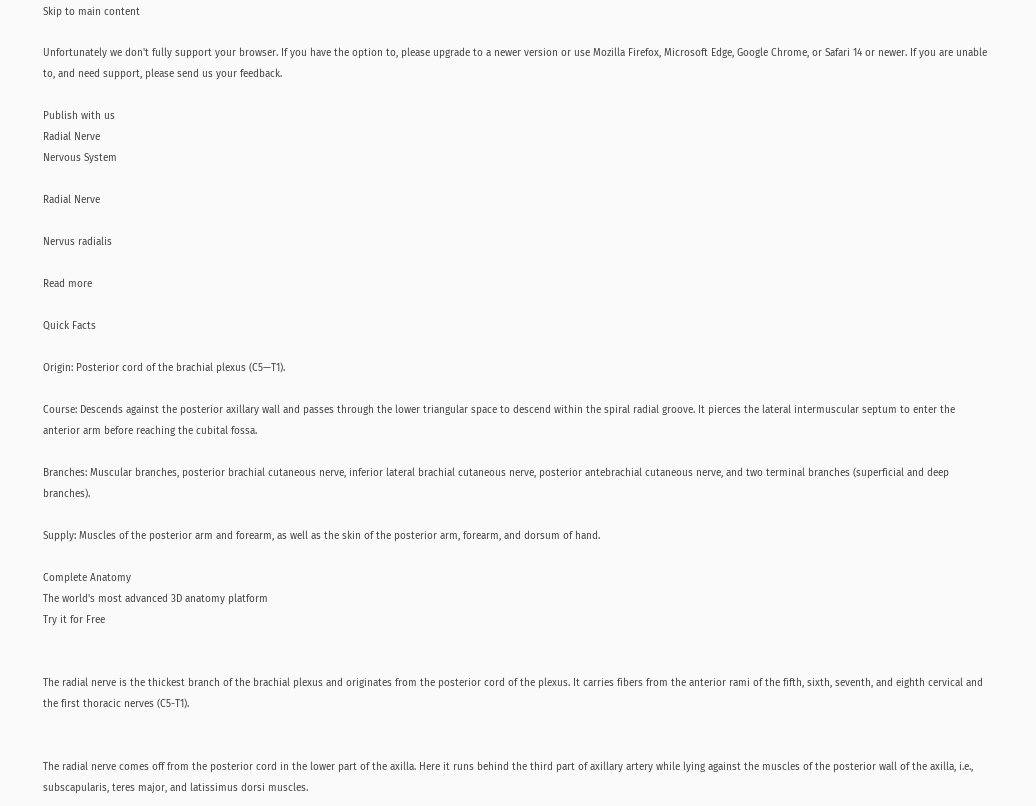Skip to main content

Unfortunately we don't fully support your browser. If you have the option to, please upgrade to a newer version or use Mozilla Firefox, Microsoft Edge, Google Chrome, or Safari 14 or newer. If you are unable to, and need support, please send us your feedback.

Publish with us
Radial Nerve
Nervous System

Radial Nerve

Nervus radialis

Read more

Quick Facts

Origin: Posterior cord of the brachial plexus (C5—T1).

Course: Descends against the posterior axillary wall and passes through the lower triangular space to descend within the spiral radial groove. It pierces the lateral intermuscular septum to enter the anterior arm before reaching the cubital fossa.

Branches: Muscular branches, posterior brachial cutaneous nerve, inferior lateral brachial cutaneous nerve, posterior antebrachial cutaneous nerve, and two terminal branches (superficial and deep branches).

Supply: Muscles of the posterior arm and forearm, as well as the skin of the posterior arm, forearm, and dorsum of hand.

Complete Anatomy
The world's most advanced 3D anatomy platform
Try it for Free


The radial nerve is the thickest branch of the brachial plexus and originates from the posterior cord of the plexus. It carries fibers from the anterior rami of the fifth, sixth, seventh, and eighth cervical and the first thoracic nerves (C5-T1).


The radial nerve comes off from the posterior cord in the lower part of the axilla. Here it runs behind the third part of axillary artery while lying against the muscles of the posterior wall of the axilla, i.e., subscapularis, teres major, and latissimus dorsi muscles.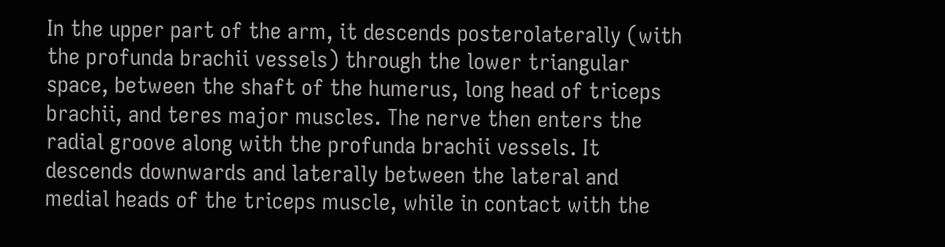In the upper part of the arm, it descends posterolaterally (with the profunda brachii vessels) through the lower triangular space, between the shaft of the humerus, long head of triceps brachii, and teres major muscles. The nerve then enters the radial groove along with the profunda brachii vessels. It descends downwards and laterally between the lateral and medial heads of the triceps muscle, while in contact with the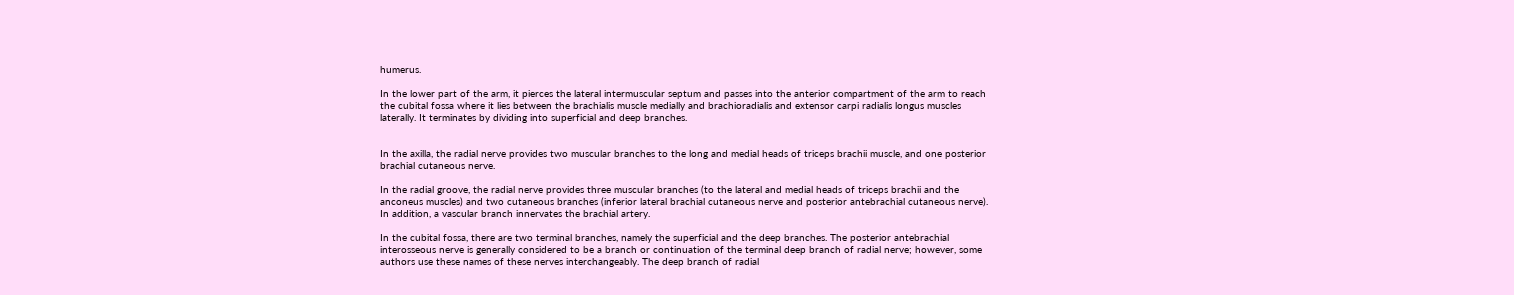humerus.

In the lower part of the arm, it pierces the lateral intermuscular septum and passes into the anterior compartment of the arm to reach the cubital fossa where it lies between the brachialis muscle medially and brachioradialis and extensor carpi radialis longus muscles laterally. It terminates by dividing into superficial and deep branches.


In the axilla, the radial nerve provides two muscular branches to the long and medial heads of triceps brachii muscle, and one posterior brachial cutaneous nerve.

In the radial groove, the radial nerve provides three muscular branches (to the lateral and medial heads of triceps brachii and the anconeus muscles) and two cutaneous branches (inferior lateral brachial cutaneous nerve and posterior antebrachial cutaneous nerve). In addition, a vascular branch innervates the brachial artery.

In the cubital fossa, there are two terminal branches, namely the superficial and the deep branches. The posterior antebrachial interosseous nerve is generally considered to be a branch or continuation of the terminal deep branch of radial nerve; however, some authors use these names of these nerves interchangeably. The deep branch of radial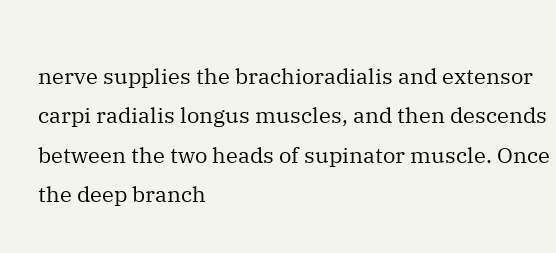nerve supplies the brachioradialis and extensor carpi radialis longus muscles, and then descends between the two heads of supinator muscle. Once the deep branch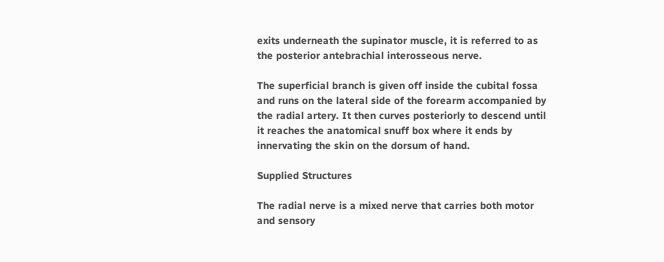exits underneath the supinator muscle, it is referred to as the posterior antebrachial interosseous nerve.

The superficial branch is given off inside the cubital fossa and runs on the lateral side of the forearm accompanied by the radial artery. It then curves posteriorly to descend until it reaches the anatomical snuff box where it ends by innervating the skin on the dorsum of hand.

Supplied Structures

The radial nerve is a mixed nerve that carries both motor and sensory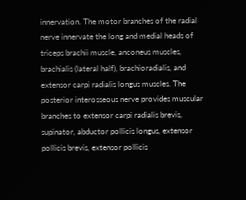innervation. The motor branches of the radial nerve innervate the long and medial heads of triceps brachii muscle, anconeus muscles, brachialis (lateral half), brachioradialis, and extensor carpi radialis longus muscles. The posterior interosseous nerve provides muscular branches to extensor carpi radialis brevis, supinator, abductor pollicis longus, extensor pollicis brevis, extensor pollicis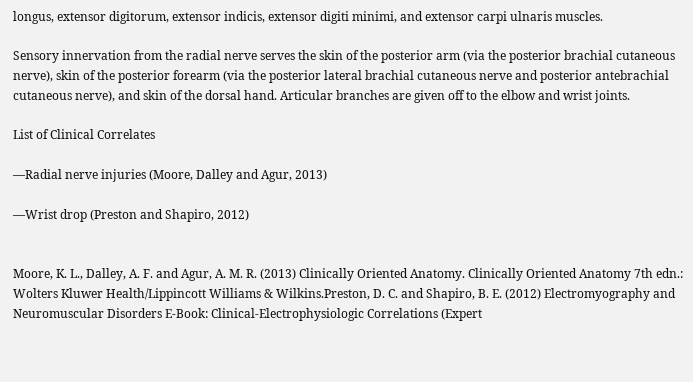longus, extensor digitorum, extensor indicis, extensor digiti minimi, and extensor carpi ulnaris muscles.

Sensory innervation from the radial nerve serves the skin of the posterior arm (via the posterior brachial cutaneous nerve), skin of the posterior forearm (via the posterior lateral brachial cutaneous nerve and posterior antebrachial cutaneous nerve), and skin of the dorsal hand. Articular branches are given off to the elbow and wrist joints.

List of Clinical Correlates

—Radial nerve injuries (Moore, Dalley and Agur, 2013)

—Wrist drop (Preston and Shapiro, 2012)


Moore, K. L., Dalley, A. F. and Agur, A. M. R. (2013) Clinically Oriented Anatomy. Clinically Oriented Anatomy 7th edn.: Wolters Kluwer Health/Lippincott Williams & Wilkins.Preston, D. C. and Shapiro, B. E. (2012) Electromyography and Neuromuscular Disorders E-Book: Clinical-Electrophysiologic Correlations (Expert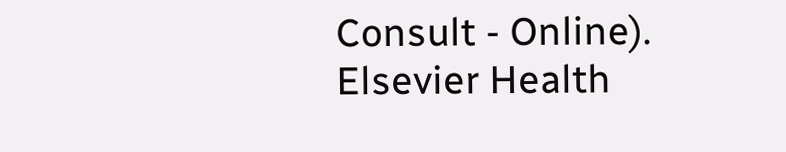Consult - Online). Elsevier Health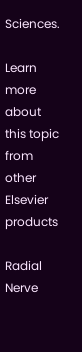Sciences.

Learn more about this topic from other Elsevier products

Radial Nerve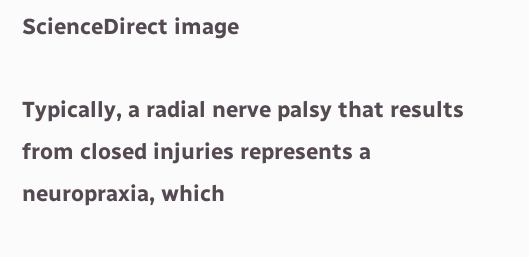ScienceDirect image

Typically, a radial nerve palsy that results from closed injuries represents a neuropraxia, which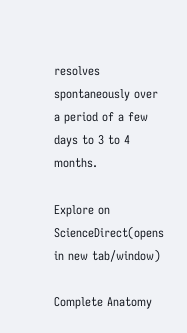resolves spontaneously over a period of a few days to 3 to 4 months.

Explore on ScienceDirect(opens in new tab/window)

Complete Anatomy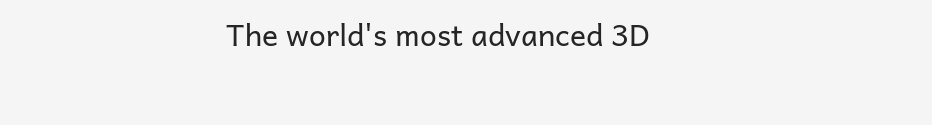The world's most advanced 3D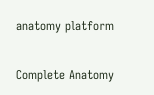anatomy platform

Complete Anatomy